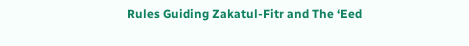Rules Guiding Zakatul-Fitr and The ‘Eed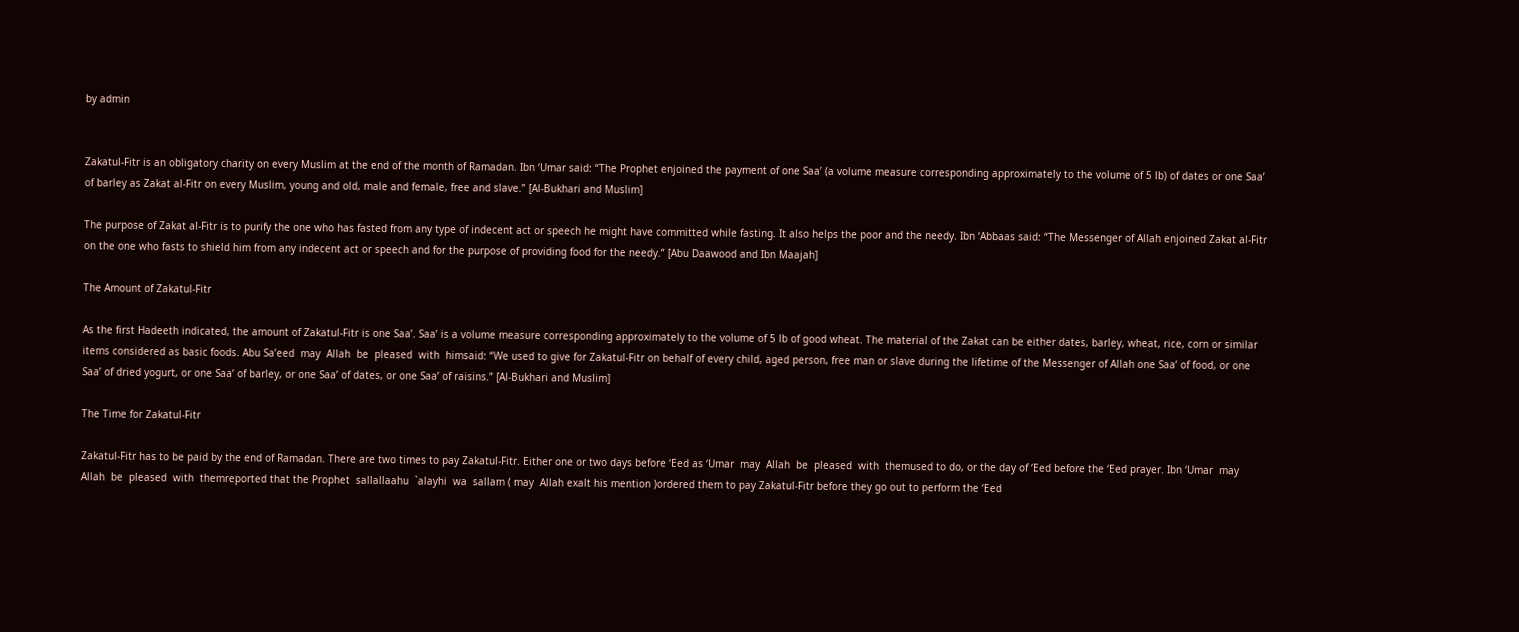by admin


Zakatul-Fitr is an obligatory charity on every Muslim at the end of the month of Ramadan. Ibn ‘Umar said: “The Prophet enjoined the payment of one Saa’ (a volume measure corresponding approximately to the volume of 5 lb) of dates or one Saa’ of barley as Zakat al-Fitr on every Muslim, young and old, male and female, free and slave.” [Al-Bukhari and Muslim]

The purpose of Zakat al-Fitr is to purify the one who has fasted from any type of indecent act or speech he might have committed while fasting. It also helps the poor and the needy. Ibn ‘Abbaas said: “The Messenger of Allah enjoined Zakat al-Fitr on the one who fasts to shield him from any indecent act or speech and for the purpose of providing food for the needy.” [Abu Daawood and Ibn Maajah]

The Amount of Zakatul-Fitr

As the first Hadeeth indicated, the amount of Zakatul-Fitr is one Saa’. Saa’ is a volume measure corresponding approximately to the volume of 5 lb of good wheat. The material of the Zakat can be either dates, barley, wheat, rice, corn or similar items considered as basic foods. Abu Sa’eed  may  Allah  be  pleased  with  himsaid: “We used to give for Zakatul-Fitr on behalf of every child, aged person, free man or slave during the lifetime of the Messenger of Allah one Saa’ of food, or one Saa’ of dried yogurt, or one Saa’ of barley, or one Saa’ of dates, or one Saa’ of raisins.” [Al-Bukhari and Muslim]

The Time for Zakatul-Fitr

Zakatul-Fitr has to be paid by the end of Ramadan. There are two times to pay Zakatul-Fitr. Either one or two days before ‘Eed as ‘Umar  may  Allah  be  pleased  with  themused to do, or the day of ‘Eed before the ‘Eed prayer. Ibn ‘Umar  may  Allah  be  pleased  with  themreported that the Prophet  sallallaahu  `alayhi  wa  sallam ( may  Allah exalt his mention )ordered them to pay Zakatul-Fitr before they go out to perform the ‘Eed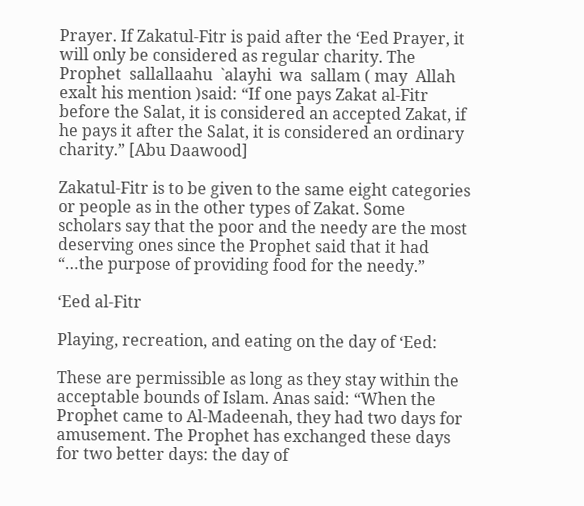Prayer. If Zakatul-Fitr is paid after the ‘Eed Prayer, it will only be considered as regular charity. The Prophet  sallallaahu  `alayhi  wa  sallam ( may  Allah exalt his mention )said: “If one pays Zakat al-Fitr before the Salat, it is considered an accepted Zakat, if he pays it after the Salat, it is considered an ordinary charity.” [Abu Daawood]

Zakatul-Fitr is to be given to the same eight categories or people as in the other types of Zakat. Some scholars say that the poor and the needy are the most deserving ones since the Prophet said that it had “…the purpose of providing food for the needy.”

‘Eed al-Fitr

Playing, recreation, and eating on the day of ‘Eed:

These are permissible as long as they stay within the acceptable bounds of Islam. Anas said: “When the Prophet came to Al-Madeenah, they had two days for amusement. The Prophet has exchanged these days for two better days: the day of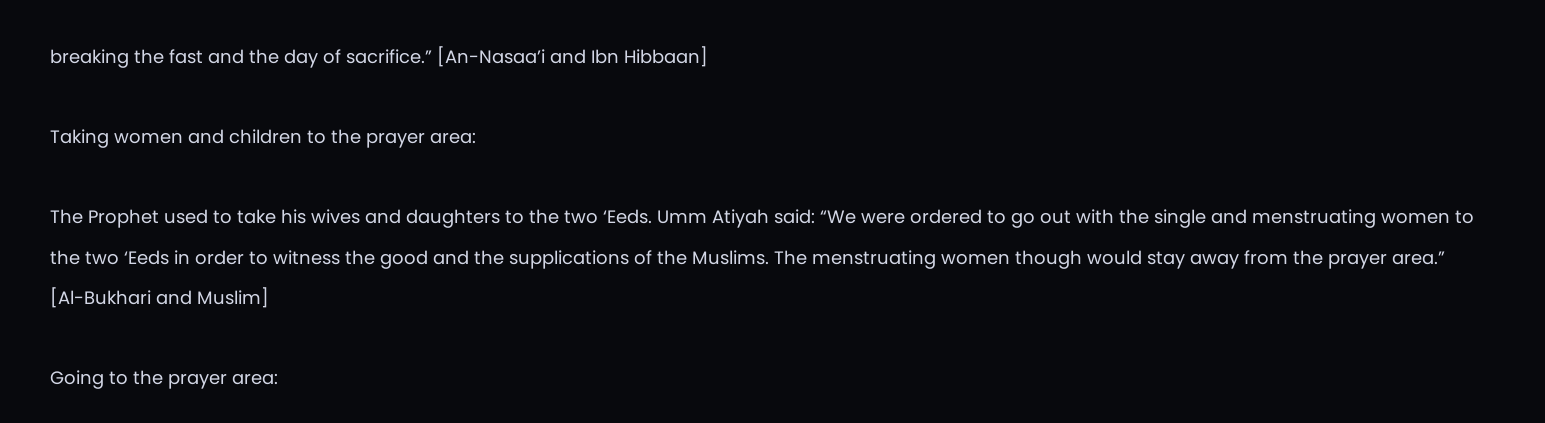breaking the fast and the day of sacrifice.” [An-Nasaa’i and Ibn Hibbaan]

Taking women and children to the prayer area:

The Prophet used to take his wives and daughters to the two ‘Eeds. Umm Atiyah said: “We were ordered to go out with the single and menstruating women to the two ‘Eeds in order to witness the good and the supplications of the Muslims. The menstruating women though would stay away from the prayer area.” [Al-Bukhari and Muslim]

Going to the prayer area: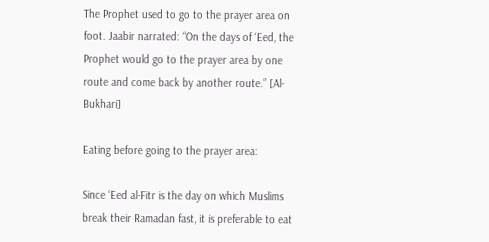The Prophet used to go to the prayer area on foot. Jaabir narrated: “On the days of ‘Eed, the Prophet would go to the prayer area by one route and come back by another route.” [Al-Bukhari]

Eating before going to the prayer area:

Since ‘Eed al-Fitr is the day on which Muslims break their Ramadan fast, it is preferable to eat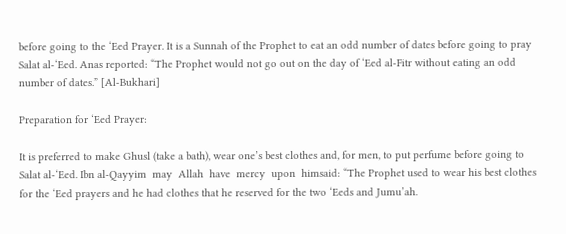before going to the ‘Eed Prayer. It is a Sunnah of the Prophet to eat an odd number of dates before going to pray Salat al-‘Eed. Anas reported: “The Prophet would not go out on the day of ‘Eed al-Fitr without eating an odd number of dates.” [Al-Bukhari]

Preparation for ‘Eed Prayer:

It is preferred to make Ghusl (take a bath), wear one’s best clothes and, for men, to put perfume before going to Salat al-‘Eed. Ibn al-Qayyim  may  Allah  have  mercy  upon  himsaid: “The Prophet used to wear his best clothes for the ‘Eed prayers and he had clothes that he reserved for the two ‘Eeds and Jumu’ah.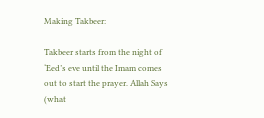Making Takbeer:

Takbeer starts from the night of ‘Eed’s eve until the Imam comes out to start the prayer. Allah Says (what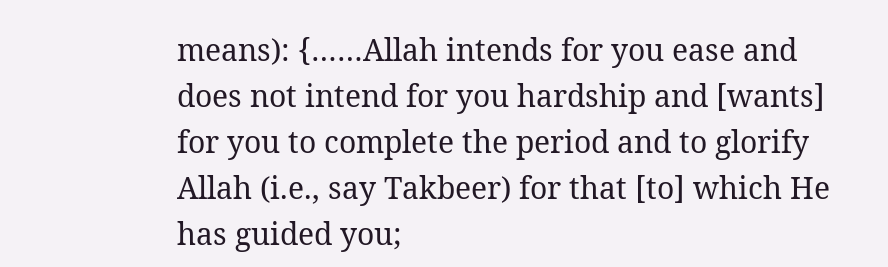means): {……Allah intends for you ease and does not intend for you hardship and [wants] for you to complete the period and to glorify Allah (i.e., say Takbeer) for that [to] which He has guided you;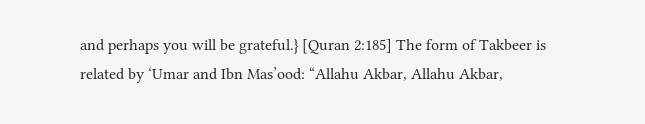and perhaps you will be grateful.} [Quran 2:185] The form of Takbeer is related by ‘Umar and Ibn Mas’ood: “Allahu Akbar, Allahu Akbar,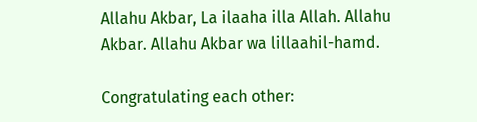Allahu Akbar, La ilaaha illa Allah. Allahu Akbar. Allahu Akbar wa lillaahil-hamd.

Congratulating each other: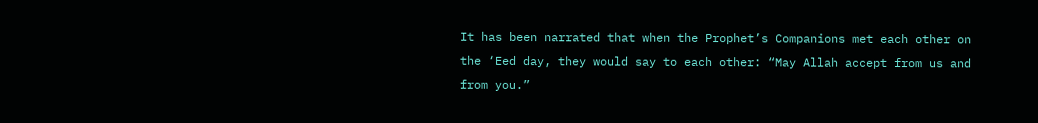It has been narrated that when the Prophet’s Companions met each other on the ‘Eed day, they would say to each other: “May Allah accept from us and from you.”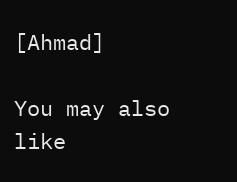[Ahmad]

You may also like